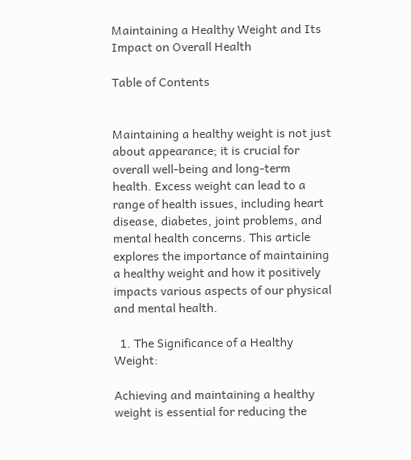Maintaining a Healthy Weight and Its Impact on Overall Health

Table of Contents


Maintaining a healthy weight is not just about appearance; it is crucial for overall well-being and long-term health. Excess weight can lead to a range of health issues, including heart disease, diabetes, joint problems, and mental health concerns. This article explores the importance of maintaining a healthy weight and how it positively impacts various aspects of our physical and mental health.

  1. The Significance of a Healthy Weight:

Achieving and maintaining a healthy weight is essential for reducing the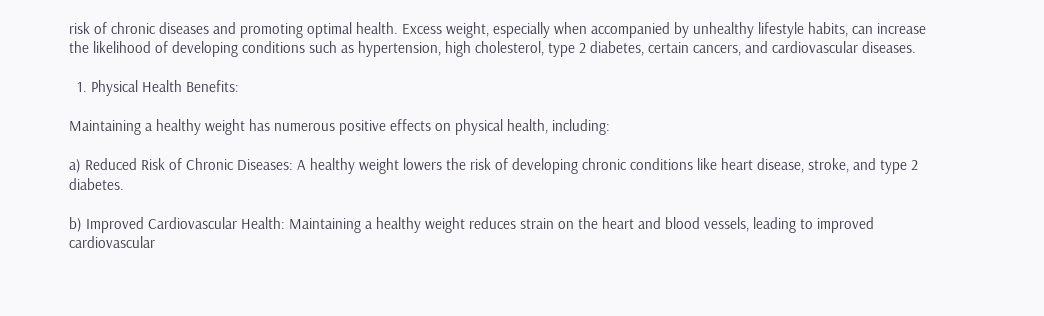risk of chronic diseases and promoting optimal health. Excess weight, especially when accompanied by unhealthy lifestyle habits, can increase the likelihood of developing conditions such as hypertension, high cholesterol, type 2 diabetes, certain cancers, and cardiovascular diseases.

  1. Physical Health Benefits:

Maintaining a healthy weight has numerous positive effects on physical health, including:

a) Reduced Risk of Chronic Diseases: A healthy weight lowers the risk of developing chronic conditions like heart disease, stroke, and type 2 diabetes.

b) Improved Cardiovascular Health: Maintaining a healthy weight reduces strain on the heart and blood vessels, leading to improved cardiovascular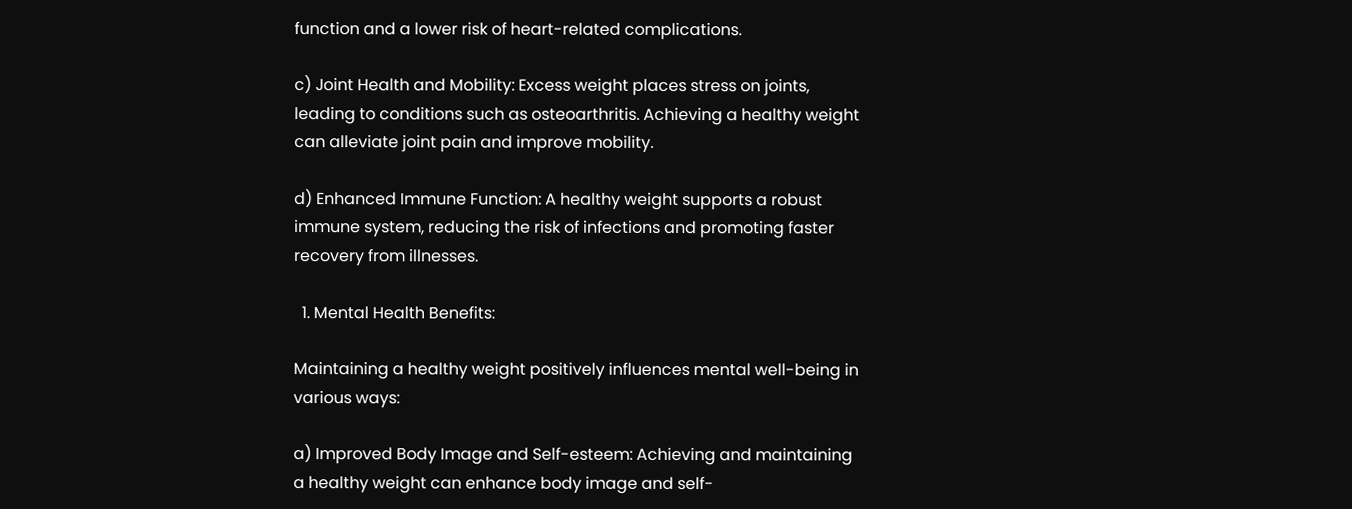function and a lower risk of heart-related complications.

c) Joint Health and Mobility: Excess weight places stress on joints, leading to conditions such as osteoarthritis. Achieving a healthy weight can alleviate joint pain and improve mobility.

d) Enhanced Immune Function: A healthy weight supports a robust immune system, reducing the risk of infections and promoting faster recovery from illnesses.

  1. Mental Health Benefits:

Maintaining a healthy weight positively influences mental well-being in various ways:

a) Improved Body Image and Self-esteem: Achieving and maintaining a healthy weight can enhance body image and self-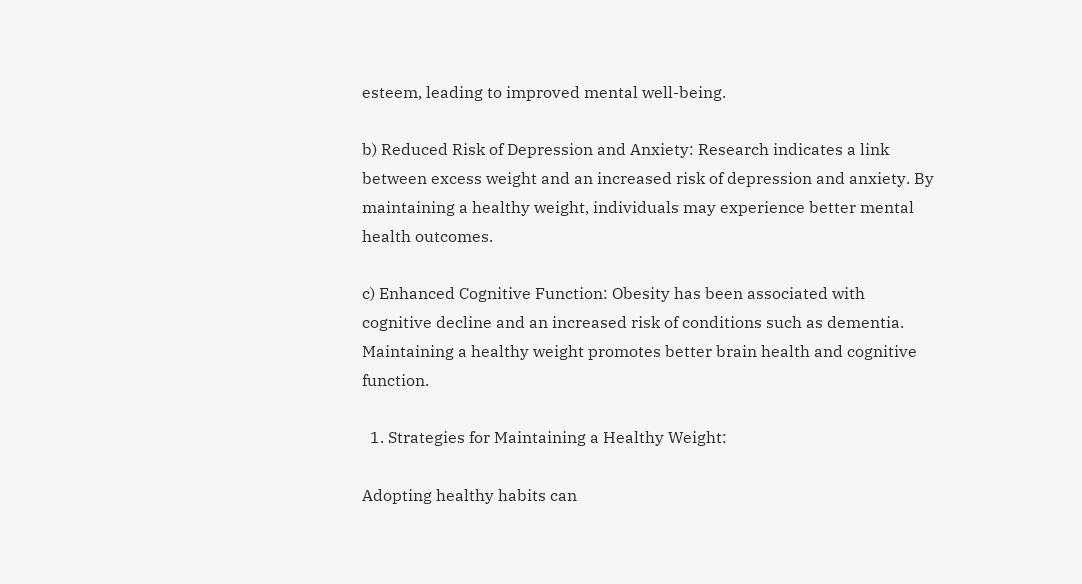esteem, leading to improved mental well-being.

b) Reduced Risk of Depression and Anxiety: Research indicates a link between excess weight and an increased risk of depression and anxiety. By maintaining a healthy weight, individuals may experience better mental health outcomes.

c) Enhanced Cognitive Function: Obesity has been associated with cognitive decline and an increased risk of conditions such as dementia. Maintaining a healthy weight promotes better brain health and cognitive function.

  1. Strategies for Maintaining a Healthy Weight:

Adopting healthy habits can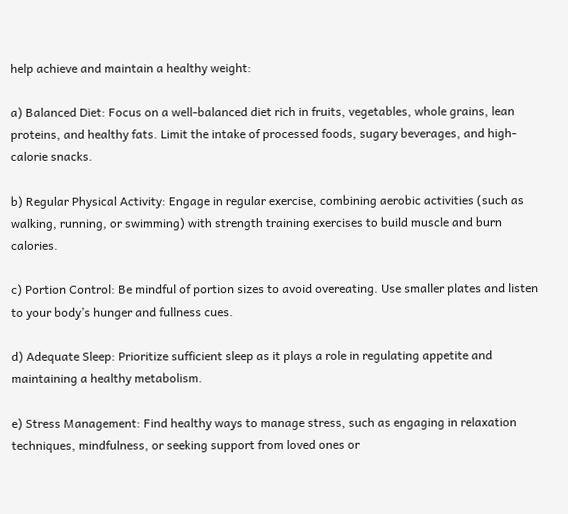help achieve and maintain a healthy weight:

a) Balanced Diet: Focus on a well-balanced diet rich in fruits, vegetables, whole grains, lean proteins, and healthy fats. Limit the intake of processed foods, sugary beverages, and high-calorie snacks.

b) Regular Physical Activity: Engage in regular exercise, combining aerobic activities (such as walking, running, or swimming) with strength training exercises to build muscle and burn calories.

c) Portion Control: Be mindful of portion sizes to avoid overeating. Use smaller plates and listen to your body’s hunger and fullness cues.

d) Adequate Sleep: Prioritize sufficient sleep as it plays a role in regulating appetite and maintaining a healthy metabolism.

e) Stress Management: Find healthy ways to manage stress, such as engaging in relaxation techniques, mindfulness, or seeking support from loved ones or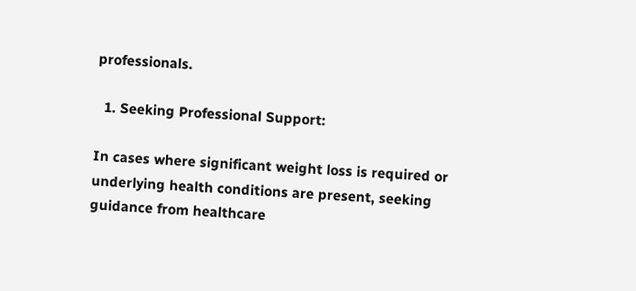professionals.

  1. Seeking Professional Support:

In cases where significant weight loss is required or underlying health conditions are present, seeking guidance from healthcare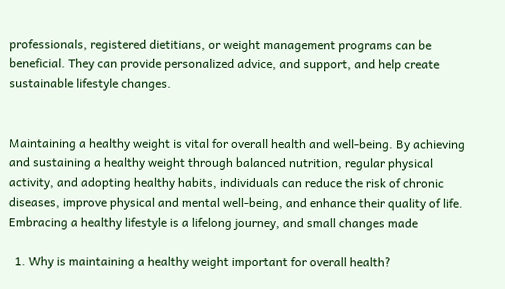professionals, registered dietitians, or weight management programs can be beneficial. They can provide personalized advice, and support, and help create sustainable lifestyle changes.


Maintaining a healthy weight is vital for overall health and well-being. By achieving and sustaining a healthy weight through balanced nutrition, regular physical activity, and adopting healthy habits, individuals can reduce the risk of chronic diseases, improve physical and mental well-being, and enhance their quality of life. Embracing a healthy lifestyle is a lifelong journey, and small changes made

  1. Why is maintaining a healthy weight important for overall health?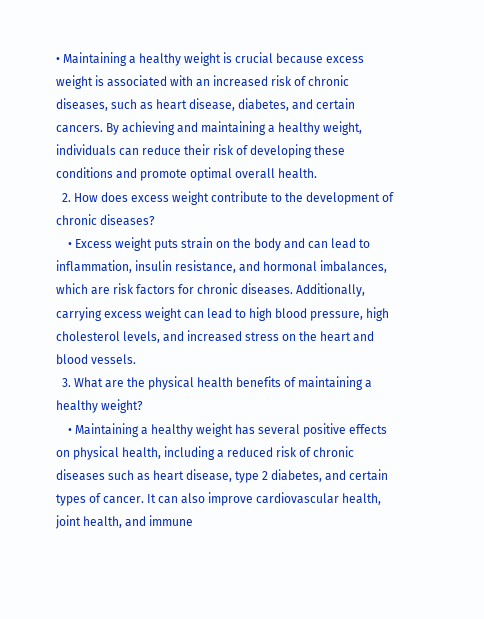• Maintaining a healthy weight is crucial because excess weight is associated with an increased risk of chronic diseases, such as heart disease, diabetes, and certain cancers. By achieving and maintaining a healthy weight, individuals can reduce their risk of developing these conditions and promote optimal overall health.
  2. How does excess weight contribute to the development of chronic diseases?
    • Excess weight puts strain on the body and can lead to inflammation, insulin resistance, and hormonal imbalances, which are risk factors for chronic diseases. Additionally, carrying excess weight can lead to high blood pressure, high cholesterol levels, and increased stress on the heart and blood vessels.
  3. What are the physical health benefits of maintaining a healthy weight?
    • Maintaining a healthy weight has several positive effects on physical health, including a reduced risk of chronic diseases such as heart disease, type 2 diabetes, and certain types of cancer. It can also improve cardiovascular health, joint health, and immune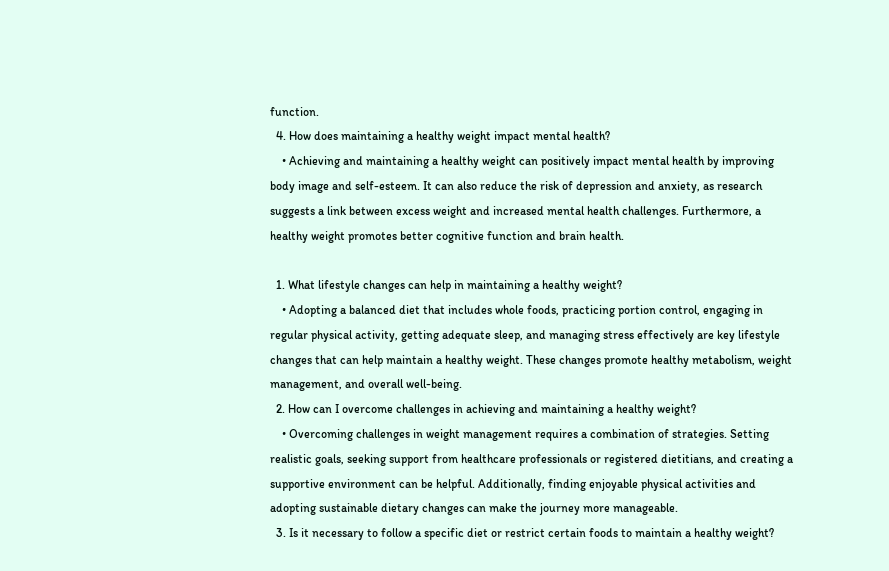function.
  4. How does maintaining a healthy weight impact mental health?
    • Achieving and maintaining a healthy weight can positively impact mental health by improving body image and self-esteem. It can also reduce the risk of depression and anxiety, as research suggests a link between excess weight and increased mental health challenges. Furthermore, a healthy weight promotes better cognitive function and brain health.

  1. What lifestyle changes can help in maintaining a healthy weight?
    • Adopting a balanced diet that includes whole foods, practicing portion control, engaging in regular physical activity, getting adequate sleep, and managing stress effectively are key lifestyle changes that can help maintain a healthy weight. These changes promote healthy metabolism, weight management, and overall well-being.
  2. How can I overcome challenges in achieving and maintaining a healthy weight?
    • Overcoming challenges in weight management requires a combination of strategies. Setting realistic goals, seeking support from healthcare professionals or registered dietitians, and creating a supportive environment can be helpful. Additionally, finding enjoyable physical activities and adopting sustainable dietary changes can make the journey more manageable.
  3. Is it necessary to follow a specific diet or restrict certain foods to maintain a healthy weight?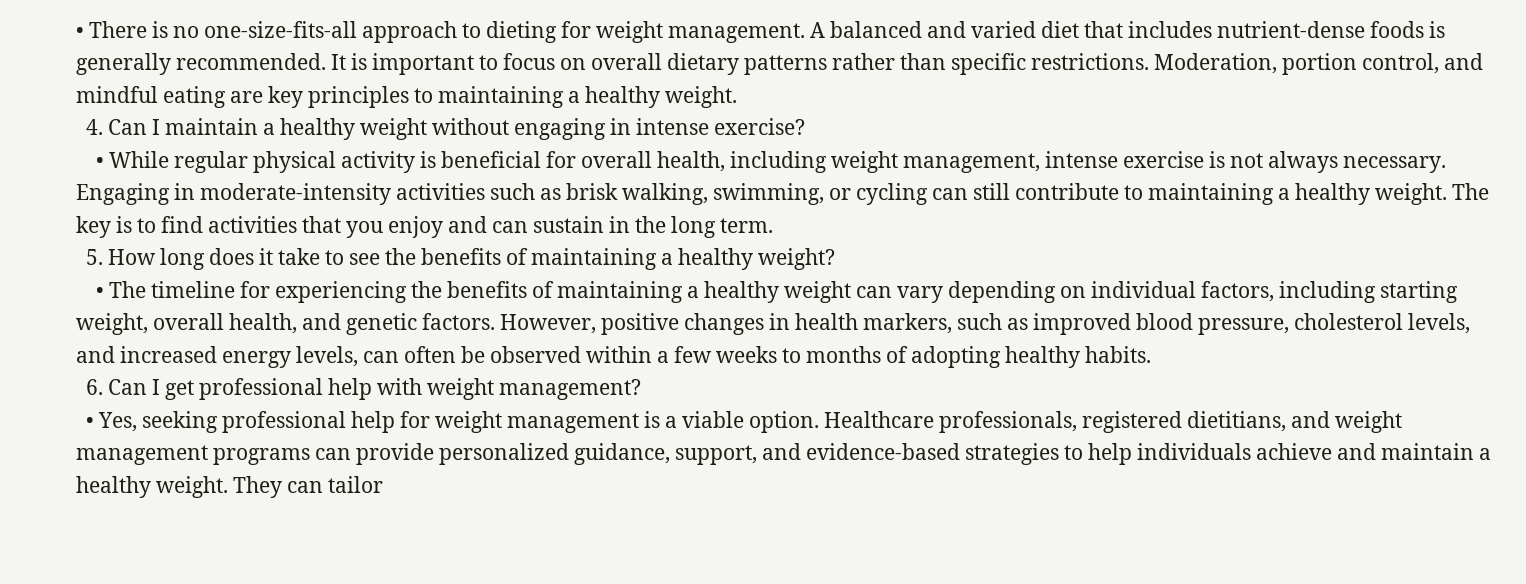• There is no one-size-fits-all approach to dieting for weight management. A balanced and varied diet that includes nutrient-dense foods is generally recommended. It is important to focus on overall dietary patterns rather than specific restrictions. Moderation, portion control, and mindful eating are key principles to maintaining a healthy weight.
  4. Can I maintain a healthy weight without engaging in intense exercise?
    • While regular physical activity is beneficial for overall health, including weight management, intense exercise is not always necessary. Engaging in moderate-intensity activities such as brisk walking, swimming, or cycling can still contribute to maintaining a healthy weight. The key is to find activities that you enjoy and can sustain in the long term.
  5. How long does it take to see the benefits of maintaining a healthy weight?
    • The timeline for experiencing the benefits of maintaining a healthy weight can vary depending on individual factors, including starting weight, overall health, and genetic factors. However, positive changes in health markers, such as improved blood pressure, cholesterol levels, and increased energy levels, can often be observed within a few weeks to months of adopting healthy habits.
  6. Can I get professional help with weight management?
  • Yes, seeking professional help for weight management is a viable option. Healthcare professionals, registered dietitians, and weight management programs can provide personalized guidance, support, and evidence-based strategies to help individuals achieve and maintain a healthy weight. They can tailor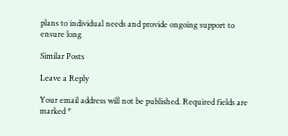plans to individual needs and provide ongoing support to ensure long

Similar Posts

Leave a Reply

Your email address will not be published. Required fields are marked *